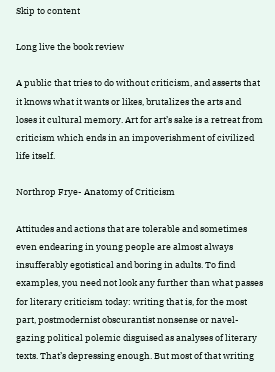Skip to content

Long live the book review

A public that tries to do without criticism, and asserts that it knows what it wants or likes, brutalizes the arts and loses it cultural memory. Art for art’s sake is a retreat from criticism which ends in an impoverishment of civilized life itself.

Northrop Frye- Anatomy of Criticism

Attitudes and actions that are tolerable and sometimes even endearing in young people are almost always insufferably egotistical and boring in adults. To find examples, you need not look any further than what passes for literary criticism today: writing that is, for the most part, postmodernist obscurantist nonsense or navel-gazing political polemic disguised as analyses of literary texts. That’s depressing enough. But most of that writing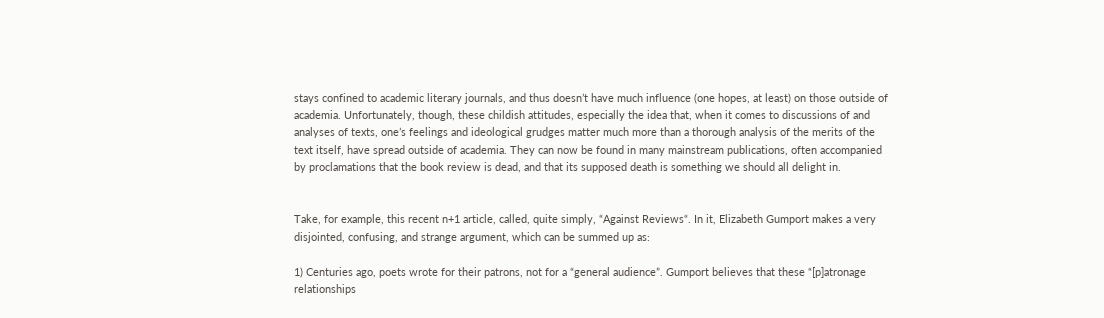stays confined to academic literary journals, and thus doesn’t have much influence (one hopes, at least) on those outside of academia. Unfortunately, though, these childish attitudes, especially the idea that, when it comes to discussions of and analyses of texts, one’s feelings and ideological grudges matter much more than a thorough analysis of the merits of the text itself, have spread outside of academia. They can now be found in many mainstream publications, often accompanied by proclamations that the book review is dead, and that its supposed death is something we should all delight in.


Take, for example, this recent n+1 article, called, quite simply, “Against Reviews“. In it, Elizabeth Gumport makes a very disjointed, confusing, and strange argument, which can be summed up as:

1) Centuries ago, poets wrote for their patrons, not for a “general audience”. Gumport believes that these “[p]atronage relationships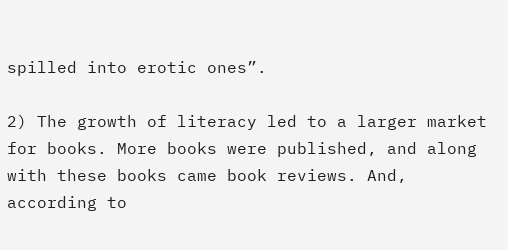spilled into erotic ones”.

2) The growth of literacy led to a larger market for books. More books were published, and along with these books came book reviews. And, according to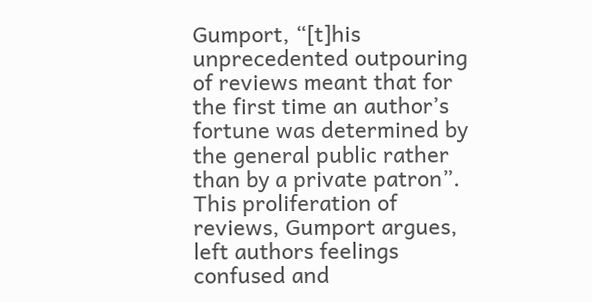Gumport, “[t]his unprecedented outpouring of reviews meant that for the first time an author’s fortune was determined by the general public rather than by a private patron”. This proliferation of reviews, Gumport argues, left authors feelings confused and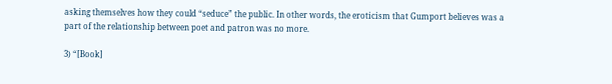asking themselves how they could “seduce” the public. In other words, the eroticism that Gumport believes was a part of the relationship between poet and patron was no more.

3) “[Book]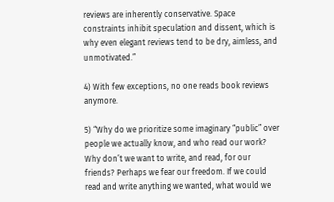reviews are inherently conservative. Space constraints inhibit speculation and dissent, which is why even elegant reviews tend to be dry, aimless, and unmotivated.”

4) With few exceptions, no one reads book reviews anymore.

5) “Why do we prioritize some imaginary “public” over people we actually know, and who read our work? Why don’t we want to write, and read, for our friends? Perhaps we fear our freedom. If we could read and write anything we wanted, what would we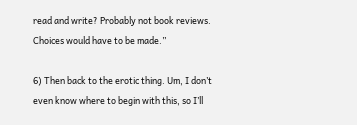read and write? Probably not book reviews. Choices would have to be made.”

6) Then back to the erotic thing. Um, I don’t even know where to begin with this, so I’ll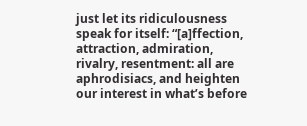just let its ridiculousness speak for itself: “[a]ffection, attraction, admiration, rivalry, resentment: all are aphrodisiacs, and heighten our interest in what’s before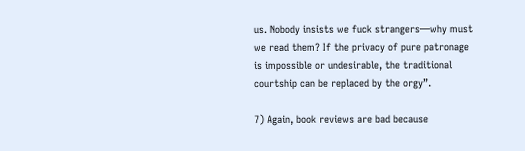us. Nobody insists we fuck strangers—why must we read them? If the privacy of pure patronage is impossible or undesirable, the traditional courtship can be replaced by the orgy”.

7) Again, book reviews are bad because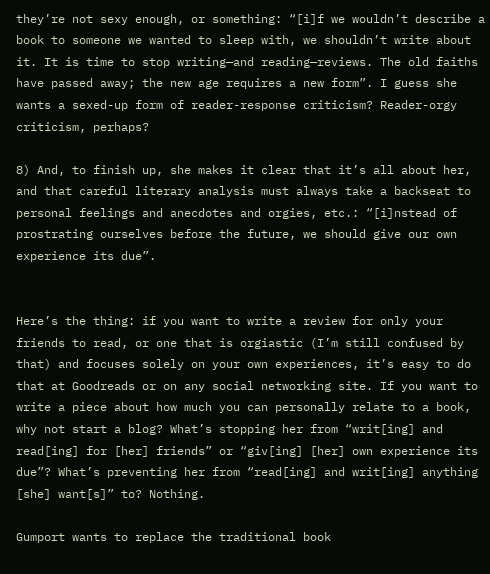they’re not sexy enough, or something: “[i]f we wouldn’t describe a book to someone we wanted to sleep with, we shouldn’t write about it. It is time to stop writing—and reading—reviews. The old faiths have passed away; the new age requires a new form”. I guess she wants a sexed-up form of reader-response criticism? Reader-orgy criticism, perhaps?

8) And, to finish up, she makes it clear that it’s all about her, and that careful literary analysis must always take a backseat to personal feelings and anecdotes and orgies, etc.: “[i]nstead of prostrating ourselves before the future, we should give our own experience its due”.


Here’s the thing: if you want to write a review for only your friends to read, or one that is orgiastic (I’m still confused by that) and focuses solely on your own experiences, it’s easy to do that at Goodreads or on any social networking site. If you want to write a piece about how much you can personally relate to a book, why not start a blog? What’s stopping her from “writ[ing] and read[ing] for [her] friends” or “giv[ing] [her] own experience its due”? What’s preventing her from “read[ing] and writ[ing] anything [she] want[s]” to? Nothing.

Gumport wants to replace the traditional book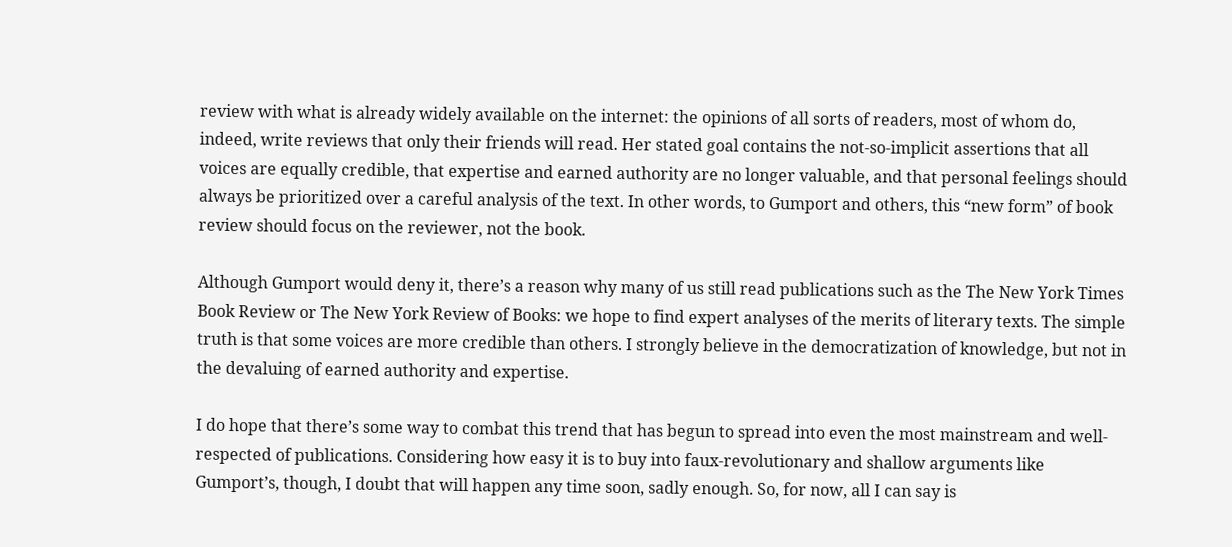review with what is already widely available on the internet: the opinions of all sorts of readers, most of whom do, indeed, write reviews that only their friends will read. Her stated goal contains the not-so-implicit assertions that all voices are equally credible, that expertise and earned authority are no longer valuable, and that personal feelings should always be prioritized over a careful analysis of the text. In other words, to Gumport and others, this “new form” of book review should focus on the reviewer, not the book.

Although Gumport would deny it, there’s a reason why many of us still read publications such as the The New York Times Book Review or The New York Review of Books: we hope to find expert analyses of the merits of literary texts. The simple truth is that some voices are more credible than others. I strongly believe in the democratization of knowledge, but not in the devaluing of earned authority and expertise.

I do hope that there’s some way to combat this trend that has begun to spread into even the most mainstream and well-respected of publications. Considering how easy it is to buy into faux-revolutionary and shallow arguments like Gumport’s, though, I doubt that will happen any time soon, sadly enough. So, for now, all I can say is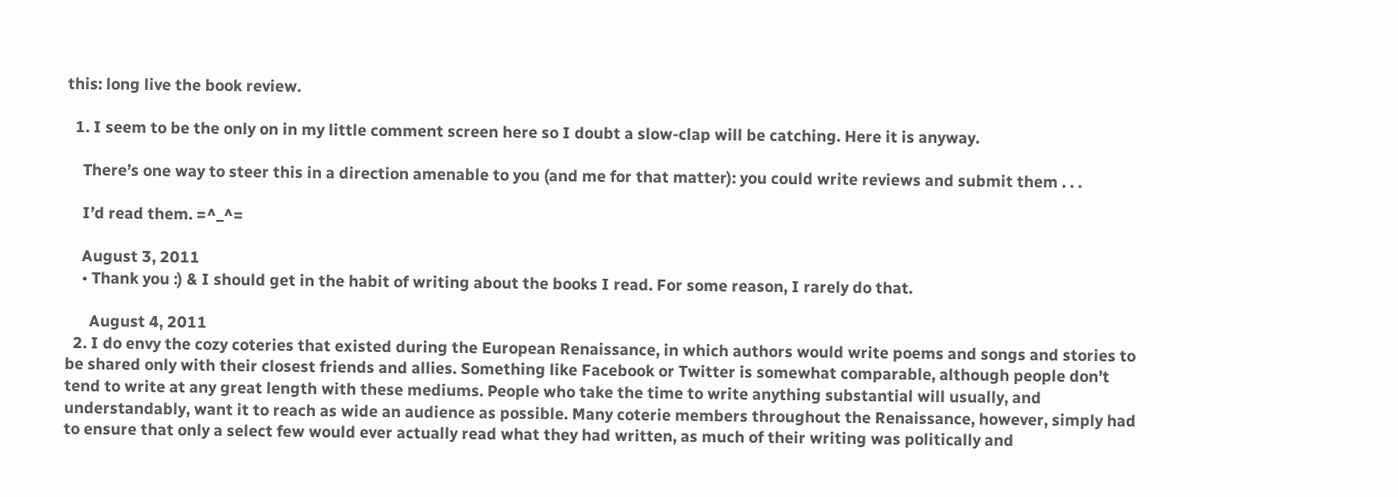this: long live the book review.

  1. I seem to be the only on in my little comment screen here so I doubt a slow-clap will be catching. Here it is anyway.

    There’s one way to steer this in a direction amenable to you (and me for that matter): you could write reviews and submit them . . .

    I’d read them. =^_^=

    August 3, 2011
    • Thank you :) & I should get in the habit of writing about the books I read. For some reason, I rarely do that.

      August 4, 2011
  2. I do envy the cozy coteries that existed during the European Renaissance, in which authors would write poems and songs and stories to be shared only with their closest friends and allies. Something like Facebook or Twitter is somewhat comparable, although people don’t tend to write at any great length with these mediums. People who take the time to write anything substantial will usually, and understandably, want it to reach as wide an audience as possible. Many coterie members throughout the Renaissance, however, simply had to ensure that only a select few would ever actually read what they had written, as much of their writing was politically and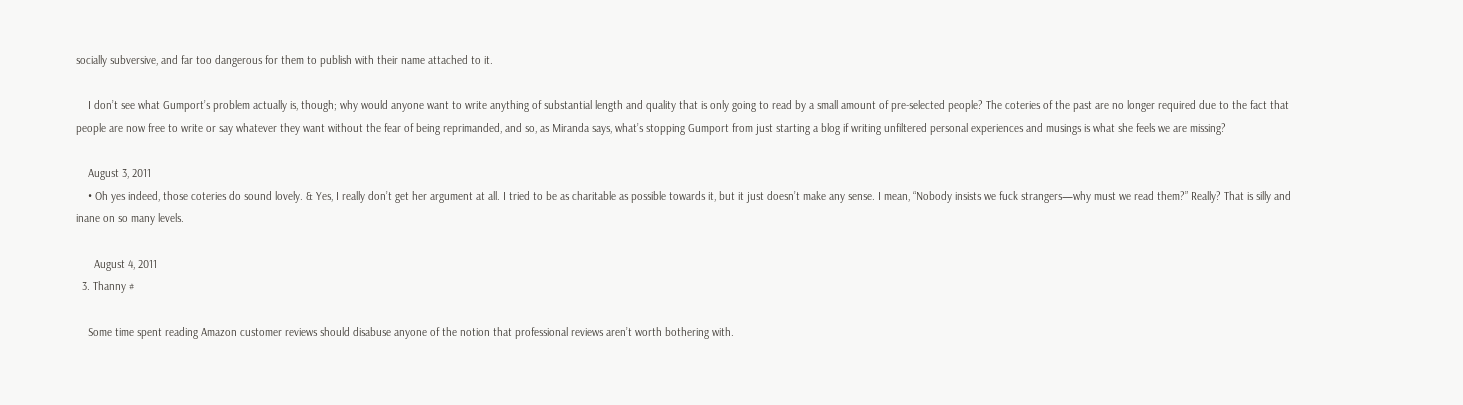socially subversive, and far too dangerous for them to publish with their name attached to it.

    I don’t see what Gumport’s problem actually is, though; why would anyone want to write anything of substantial length and quality that is only going to read by a small amount of pre-selected people? The coteries of the past are no longer required due to the fact that people are now free to write or say whatever they want without the fear of being reprimanded, and so, as Miranda says, what’s stopping Gumport from just starting a blog if writing unfiltered personal experiences and musings is what she feels we are missing?

    August 3, 2011
    • Oh yes indeed, those coteries do sound lovely. & Yes, I really don’t get her argument at all. I tried to be as charitable as possible towards it, but it just doesn’t make any sense. I mean, “Nobody insists we fuck strangers—why must we read them?” Really? That is silly and inane on so many levels.

      August 4, 2011
  3. Thanny #

    Some time spent reading Amazon customer reviews should disabuse anyone of the notion that professional reviews aren’t worth bothering with.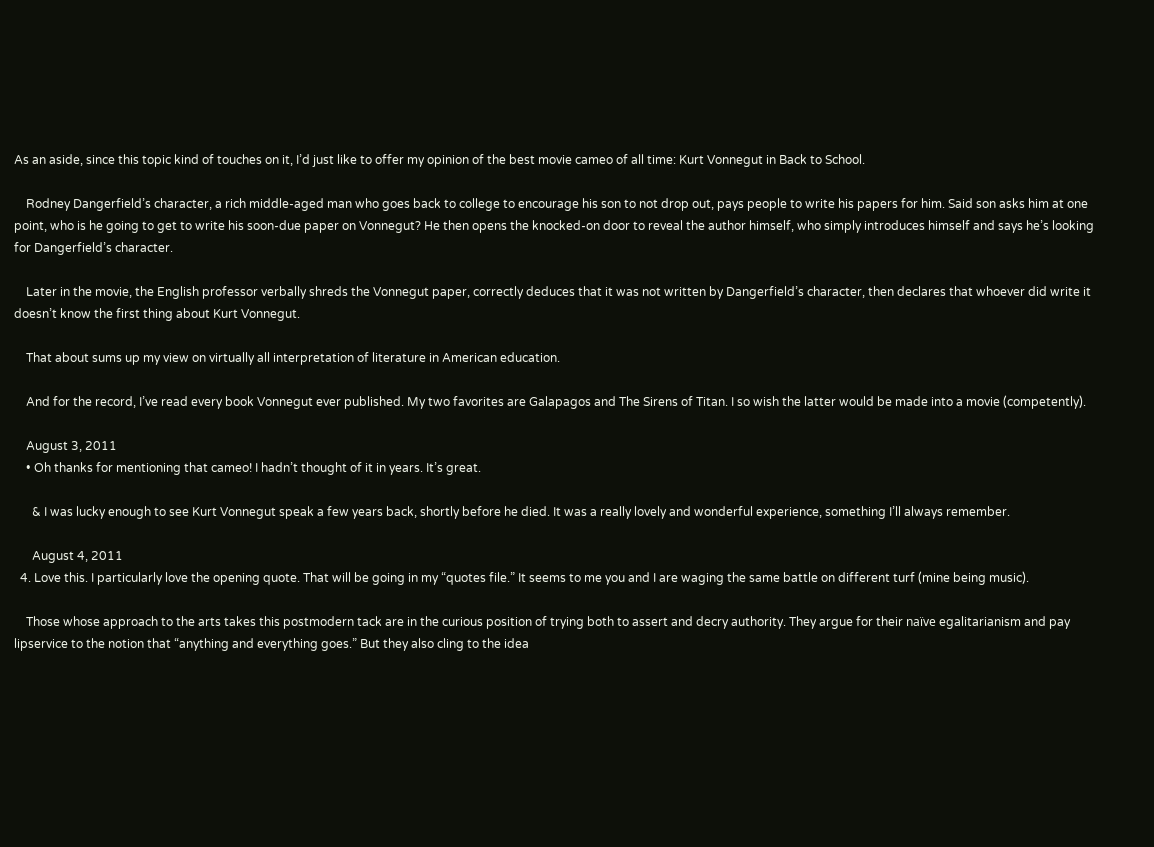As an aside, since this topic kind of touches on it, I’d just like to offer my opinion of the best movie cameo of all time: Kurt Vonnegut in Back to School.

    Rodney Dangerfield’s character, a rich middle-aged man who goes back to college to encourage his son to not drop out, pays people to write his papers for him. Said son asks him at one point, who is he going to get to write his soon-due paper on Vonnegut? He then opens the knocked-on door to reveal the author himself, who simply introduces himself and says he’s looking for Dangerfield’s character.

    Later in the movie, the English professor verbally shreds the Vonnegut paper, correctly deduces that it was not written by Dangerfield’s character, then declares that whoever did write it doesn’t know the first thing about Kurt Vonnegut.

    That about sums up my view on virtually all interpretation of literature in American education.

    And for the record, I’ve read every book Vonnegut ever published. My two favorites are Galapagos and The Sirens of Titan. I so wish the latter would be made into a movie (competently).

    August 3, 2011
    • Oh thanks for mentioning that cameo! I hadn’t thought of it in years. It’s great.

      & I was lucky enough to see Kurt Vonnegut speak a few years back, shortly before he died. It was a really lovely and wonderful experience, something I’ll always remember.

      August 4, 2011
  4. Love this. I particularly love the opening quote. That will be going in my “quotes file.” It seems to me you and I are waging the same battle on different turf (mine being music).

    Those whose approach to the arts takes this postmodern tack are in the curious position of trying both to assert and decry authority. They argue for their naïve egalitarianism and pay lipservice to the notion that “anything and everything goes.” But they also cling to the idea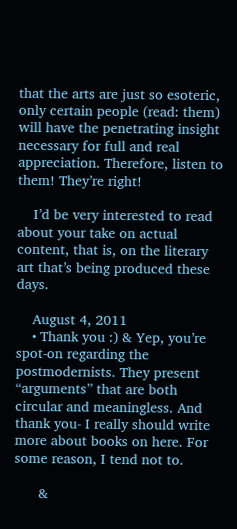that the arts are just so esoteric, only certain people (read: them) will have the penetrating insight necessary for full and real appreciation. Therefore, listen to them! They’re right!

    I’d be very interested to read about your take on actual content, that is, on the literary art that’s being produced these days.

    August 4, 2011
    • Thank you :) & Yep, you’re spot-on regarding the postmodernists. They present “arguments” that are both circular and meaningless. And thank you- I really should write more about books on here. For some reason, I tend not to.

      &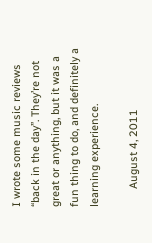I wrote some music reviews “back in the day”. They’re not great or anything, but it was a fun thing to do, and definitely a learning experience.

      August 4, 2011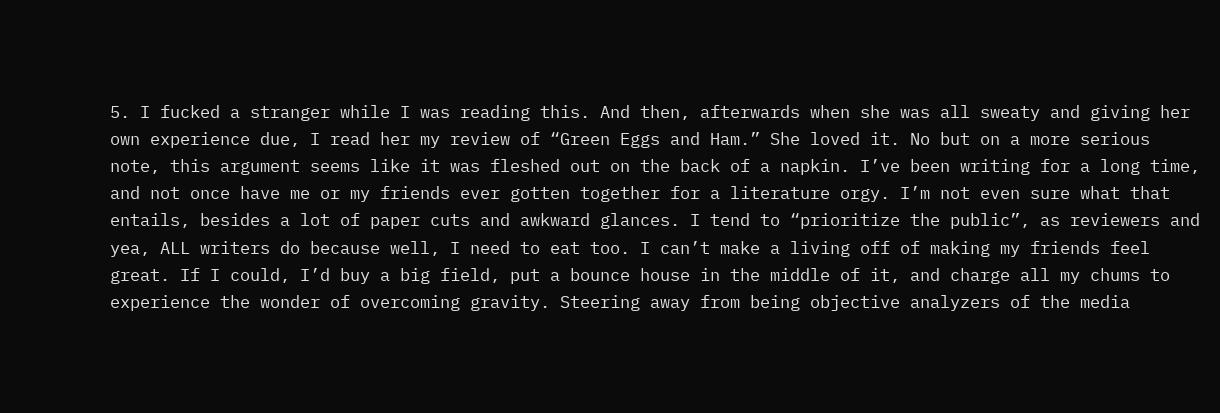5. I fucked a stranger while I was reading this. And then, afterwards when she was all sweaty and giving her own experience due, I read her my review of “Green Eggs and Ham.” She loved it. No but on a more serious note, this argument seems like it was fleshed out on the back of a napkin. I’ve been writing for a long time, and not once have me or my friends ever gotten together for a literature orgy. I’m not even sure what that entails, besides a lot of paper cuts and awkward glances. I tend to “prioritize the public”, as reviewers and yea, ALL writers do because well, I need to eat too. I can’t make a living off of making my friends feel great. If I could, I’d buy a big field, put a bounce house in the middle of it, and charge all my chums to experience the wonder of overcoming gravity. Steering away from being objective analyzers of the media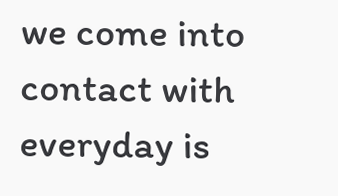we come into contact with everyday is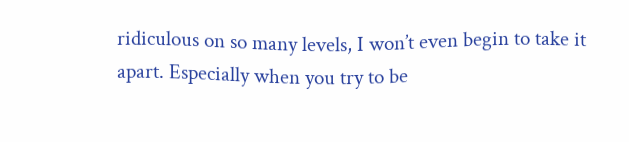ridiculous on so many levels, I won’t even begin to take it apart. Especially when you try to be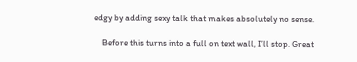edgy by adding sexy talk that makes absolutely no sense.

    Before this turns into a full on text wall, I’ll stop. Great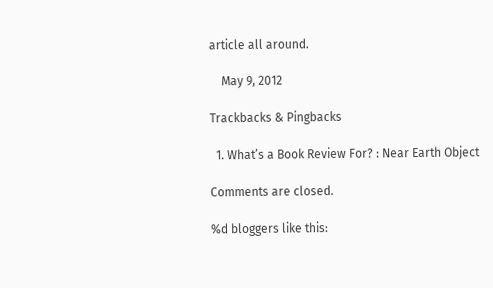article all around.

    May 9, 2012

Trackbacks & Pingbacks

  1. What’s a Book Review For? : Near Earth Object

Comments are closed.

%d bloggers like this: